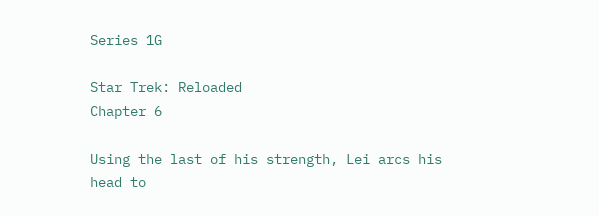Series 1G

Star Trek: Reloaded
Chapter 6

Using the last of his strength, Lei arcs his head to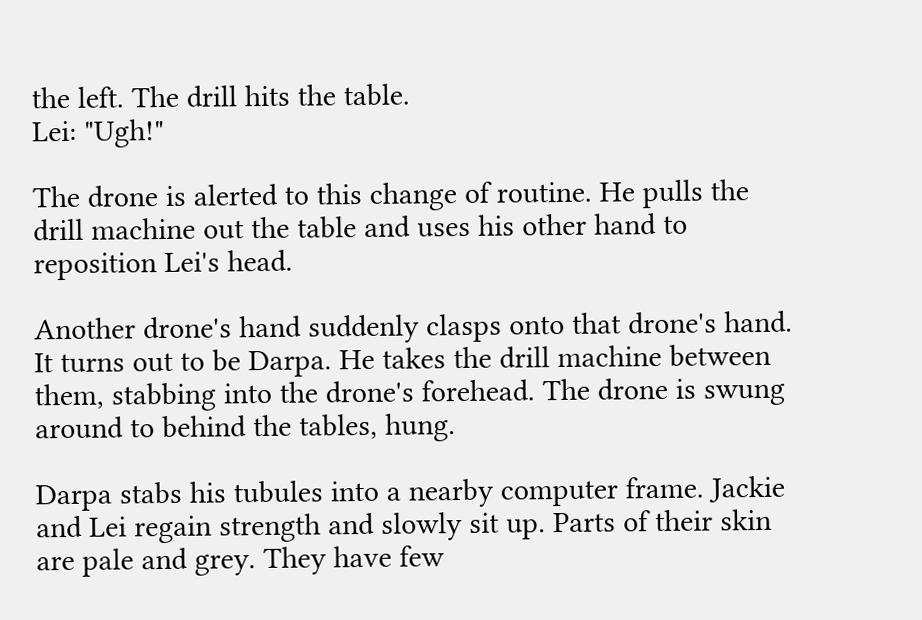the left. The drill hits the table.
Lei: "Ugh!"

The drone is alerted to this change of routine. He pulls the drill machine out the table and uses his other hand to reposition Lei's head.

Another drone's hand suddenly clasps onto that drone's hand. It turns out to be Darpa. He takes the drill machine between them, stabbing into the drone's forehead. The drone is swung around to behind the tables, hung.

Darpa stabs his tubules into a nearby computer frame. Jackie and Lei regain strength and slowly sit up. Parts of their skin are pale and grey. They have few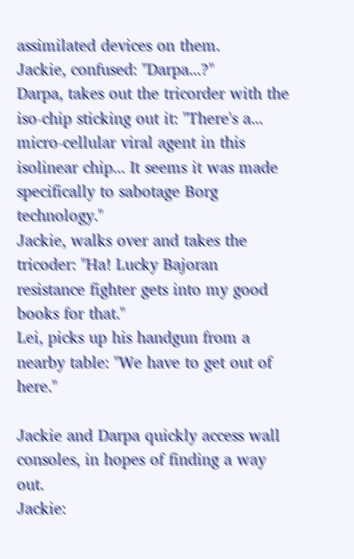assimilated devices on them.
Jackie, confused: "Darpa...?"
Darpa, takes out the tricorder with the iso-chip sticking out it: "There's a... micro-cellular viral agent in this isolinear chip... It seems it was made specifically to sabotage Borg technology."
Jackie, walks over and takes the tricoder: "Ha! Lucky Bajoran resistance fighter gets into my good books for that."
Lei, picks up his handgun from a nearby table: "We have to get out of here."

Jackie and Darpa quickly access wall consoles, in hopes of finding a way out.
Jackie: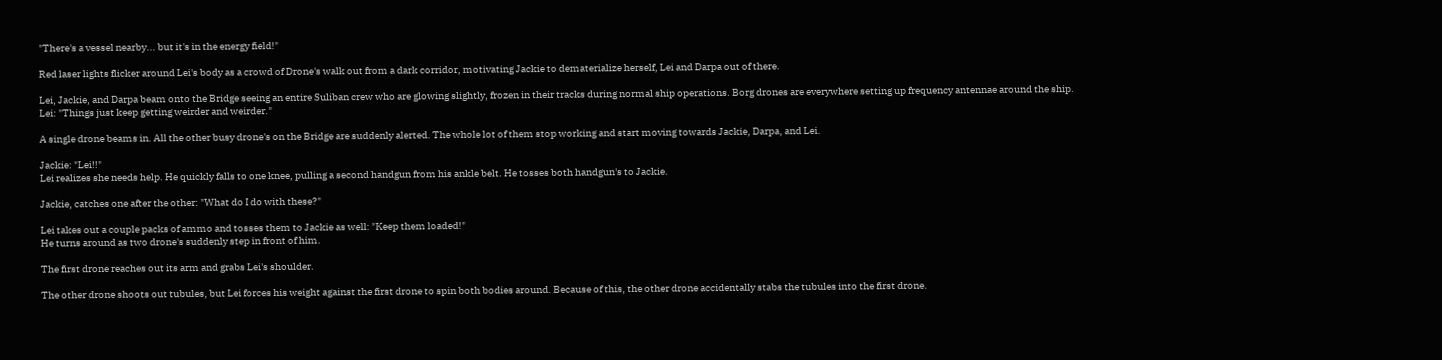"There's a vessel nearby... but it's in the energy field!"

Red laser lights flicker around Lei's body as a crowd of Drone's walk out from a dark corridor, motivating Jackie to dematerialize herself, Lei and Darpa out of there.

Lei, Jackie, and Darpa beam onto the Bridge seeing an entire Suliban crew who are glowing slightly, frozen in their tracks during normal ship operations. Borg drones are everywhere setting up frequency antennae around the ship.
Lei: "Things just keep getting weirder and weirder."

A single drone beams in. All the other busy drone's on the Bridge are suddenly alerted. The whole lot of them stop working and start moving towards Jackie, Darpa, and Lei.

Jackie: "Lei!!"
Lei realizes she needs help. He quickly falls to one knee, pulling a second handgun from his ankle belt. He tosses both handgun's to Jackie.

Jackie, catches one after the other: "What do I do with these?"

Lei takes out a couple packs of ammo and tosses them to Jackie as well: "Keep them loaded!"
He turns around as two drone's suddenly step in front of him.

The first drone reaches out its arm and grabs Lei's shoulder.

The other drone shoots out tubules, but Lei forces his weight against the first drone to spin both bodies around. Because of this, the other drone accidentally stabs the tubules into the first drone.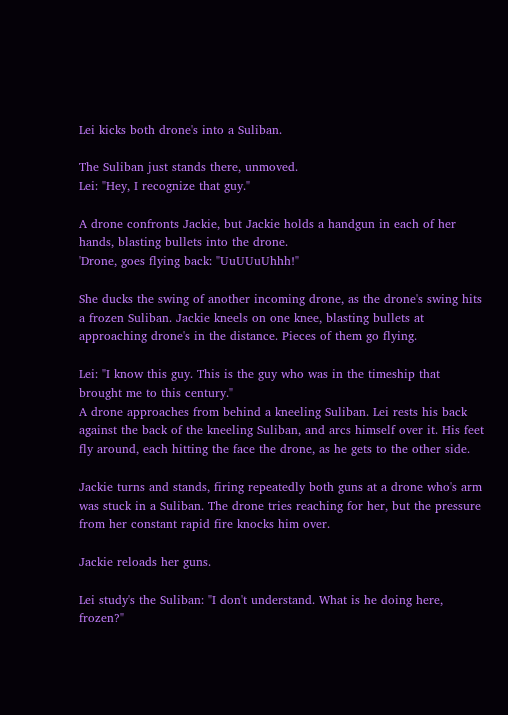Lei kicks both drone's into a Suliban.

The Suliban just stands there, unmoved.
Lei: "Hey, I recognize that guy."

A drone confronts Jackie, but Jackie holds a handgun in each of her hands, blasting bullets into the drone.
'Drone, goes flying back: "UuUUuUhhh!"

She ducks the swing of another incoming drone, as the drone's swing hits a frozen Suliban. Jackie kneels on one knee, blasting bullets at approaching drone's in the distance. Pieces of them go flying.

Lei: "I know this guy. This is the guy who was in the timeship that brought me to this century."
A drone approaches from behind a kneeling Suliban. Lei rests his back against the back of the kneeling Suliban, and arcs himself over it. His feet fly around, each hitting the face the drone, as he gets to the other side.

Jackie turns and stands, firing repeatedly both guns at a drone who's arm was stuck in a Suliban. The drone tries reaching for her, but the pressure from her constant rapid fire knocks him over.

Jackie reloads her guns.

Lei study's the Suliban: "I don't understand. What is he doing here, frozen?"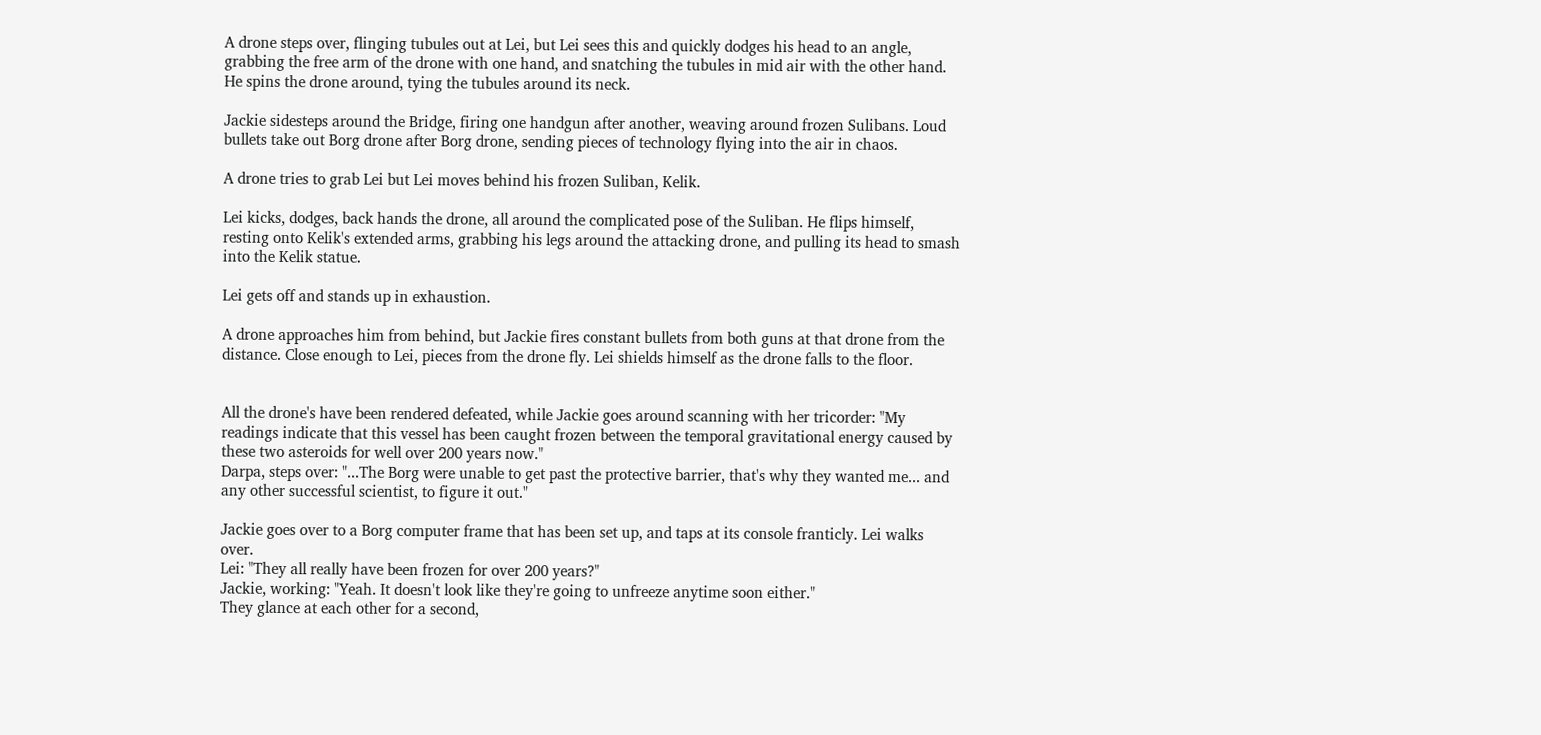A drone steps over, flinging tubules out at Lei, but Lei sees this and quickly dodges his head to an angle, grabbing the free arm of the drone with one hand, and snatching the tubules in mid air with the other hand. He spins the drone around, tying the tubules around its neck.

Jackie sidesteps around the Bridge, firing one handgun after another, weaving around frozen Sulibans. Loud bullets take out Borg drone after Borg drone, sending pieces of technology flying into the air in chaos.

A drone tries to grab Lei but Lei moves behind his frozen Suliban, Kelik.

Lei kicks, dodges, back hands the drone, all around the complicated pose of the Suliban. He flips himself, resting onto Kelik's extended arms, grabbing his legs around the attacking drone, and pulling its head to smash into the Kelik statue.

Lei gets off and stands up in exhaustion.

A drone approaches him from behind, but Jackie fires constant bullets from both guns at that drone from the distance. Close enough to Lei, pieces from the drone fly. Lei shields himself as the drone falls to the floor.


All the drone's have been rendered defeated, while Jackie goes around scanning with her tricorder: "My readings indicate that this vessel has been caught frozen between the temporal gravitational energy caused by these two asteroids for well over 200 years now."
Darpa, steps over: "...The Borg were unable to get past the protective barrier, that's why they wanted me... and any other successful scientist, to figure it out."

Jackie goes over to a Borg computer frame that has been set up, and taps at its console franticly. Lei walks over.
Lei: "They all really have been frozen for over 200 years?"
Jackie, working: "Yeah. It doesn't look like they're going to unfreeze anytime soon either."
They glance at each other for a second,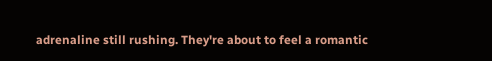adrenaline still rushing. They're about to feel a romantic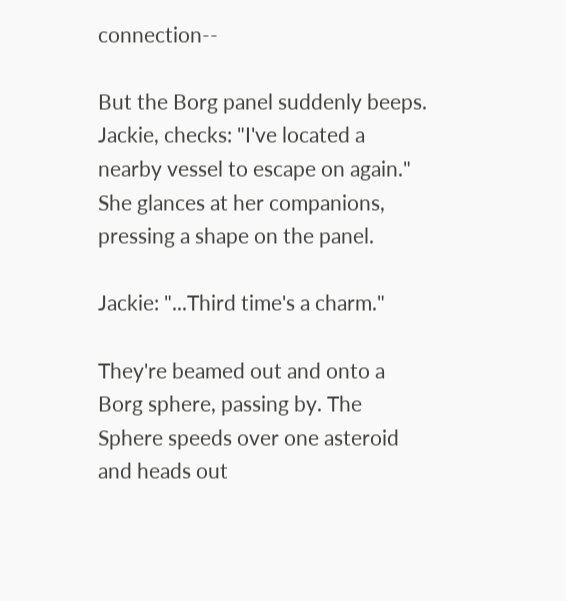connection--

But the Borg panel suddenly beeps.
Jackie, checks: "I've located a nearby vessel to escape on again."
She glances at her companions, pressing a shape on the panel.

Jackie: "...Third time's a charm."

They're beamed out and onto a Borg sphere, passing by. The Sphere speeds over one asteroid and heads out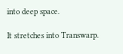into deep space.

It stretches into Transwarp.